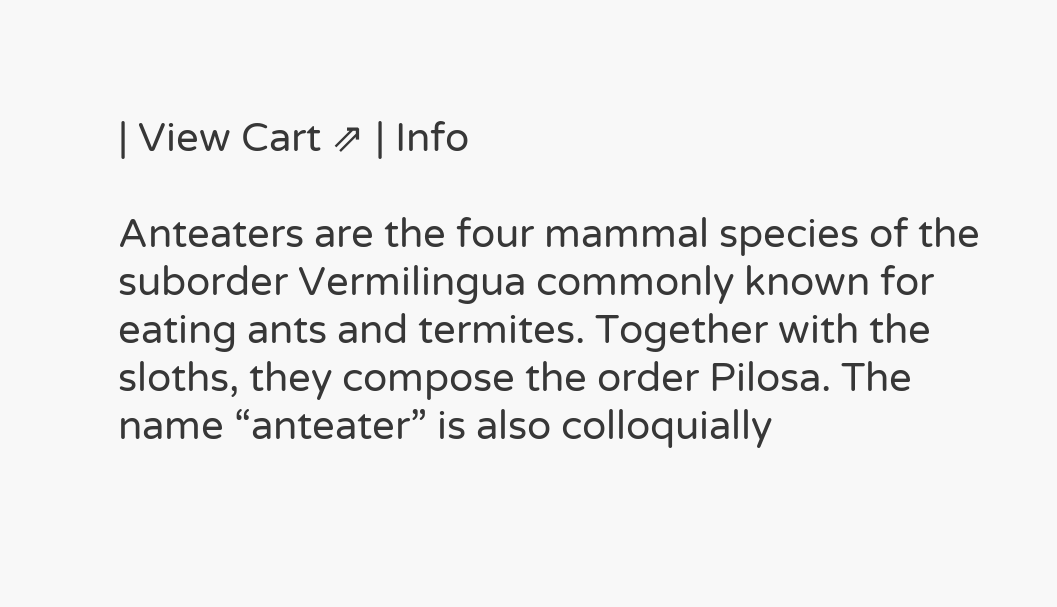| View Cart ⇗ | Info

Anteaters are the four mammal species of the suborder Vermilingua commonly known for eating ants and termites. Together with the sloths, they compose the order Pilosa. The name “anteater” is also colloquially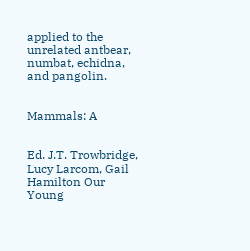applied to the unrelated antbear, numbat, echidna, and pangolin.


Mammals: A


Ed. J.T. Trowbridge, Lucy Larcom, Gail Hamilton Our Young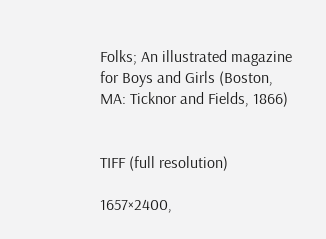Folks; An illustrated magazine for Boys and Girls (Boston, MA: Ticknor and Fields, 1866)


TIFF (full resolution)

1657×2400,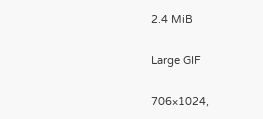2.4 MiB

Large GIF

706×1024,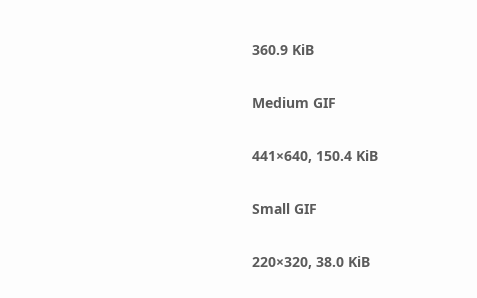360.9 KiB

Medium GIF

441×640, 150.4 KiB

Small GIF

220×320, 38.0 KiB